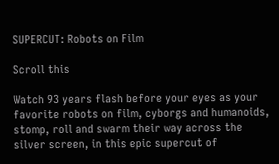SUPERCUT: Robots on Film

Scroll this

Watch 93 years flash before your eyes as your favorite robots on film, cyborgs and humanoids, stomp, roll and swarm their way across the silver screen, in this epic supercut of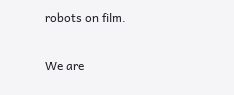robots on film.

We are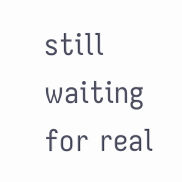still waiting for real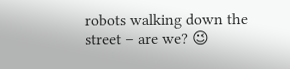robots walking down the street – are we? 😉